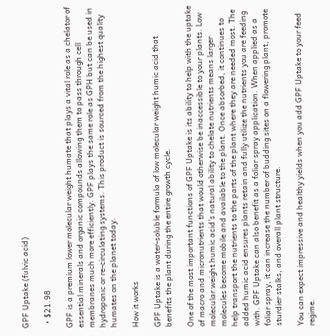GPF Uptake (fulvic acid)

  • $21.98

GPF is a premium lower molecular weight humate that plays a vital role as a chelator of essential minerals and organic compounds allowing them to pass through cell membranes much more efficiently. GPF plays the same role as GPH but can be used in hydroponic or re-circulating systems. This product is sourced from the highest quality humates on the planet today.

How it works

GPF Uptake is a water-soluble formula of low molecular weight humic acid that benefits the plant during the entire growth cycle.

One of the most important functions of GPF Uptake is its ability to help with the uptake of macro and micronutrients that would otherwise be inaccessible to your plants. Low molecular weight humic acid’s natural ability to chelate nutrients means larger molecules become mobile and available to the plant. Once absorbed, it continues to help transport the nutrients to the parts of the plant where they are needed most. The added humic acid ensures plants retain and fully utilize the nutrients you are feeding with. GPF Uptake can also benefit as a foliar spray application. When applied as a foliar spray, it can increase the number of budding sites on a flowering plant, promote sturdier stalks, and overall plant structure.

You can expect impressive and healthy yields when you add GPF Uptake to your feed regime.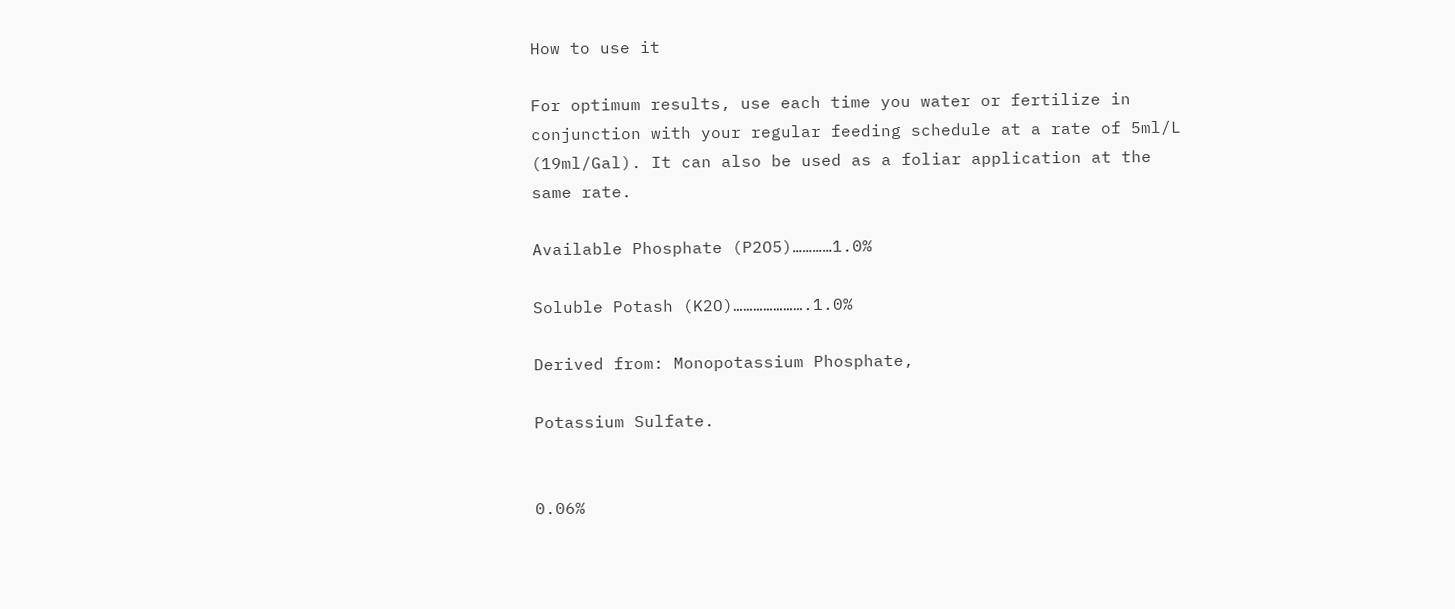How to use it

For optimum results, use each time you water or fertilize in conjunction with your regular feeding schedule at a rate of 5ml/L (19ml/Gal). It can also be used as a foliar application at the same rate.

Available Phosphate (P2O5)…………1.0%

Soluble Potash (K2O)………………….1.0%

Derived from: Monopotassium Phosphate,

Potassium Sulfate.


0.06%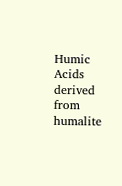Humic Acids derived from humalite